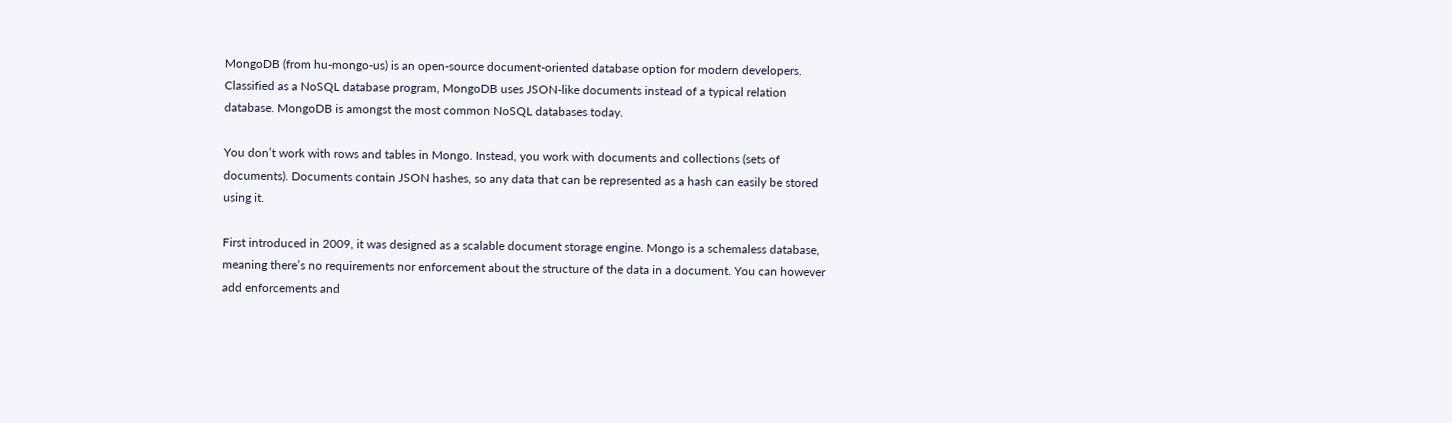MongoDB (from hu-mongo-us) is an open-source document-oriented database option for modern developers. Classified as a NoSQL database program, MongoDB uses JSON-like documents instead of a typical relation database. MongoDB is amongst the most common NoSQL databases today.

You don’t work with rows and tables in Mongo. Instead, you work with documents and collections (sets of documents). Documents contain JSON hashes, so any data that can be represented as a hash can easily be stored using it.

First introduced in 2009, it was designed as a scalable document storage engine. Mongo is a schemaless database, meaning there’s no requirements nor enforcement about the structure of the data in a document. You can however add enforcements and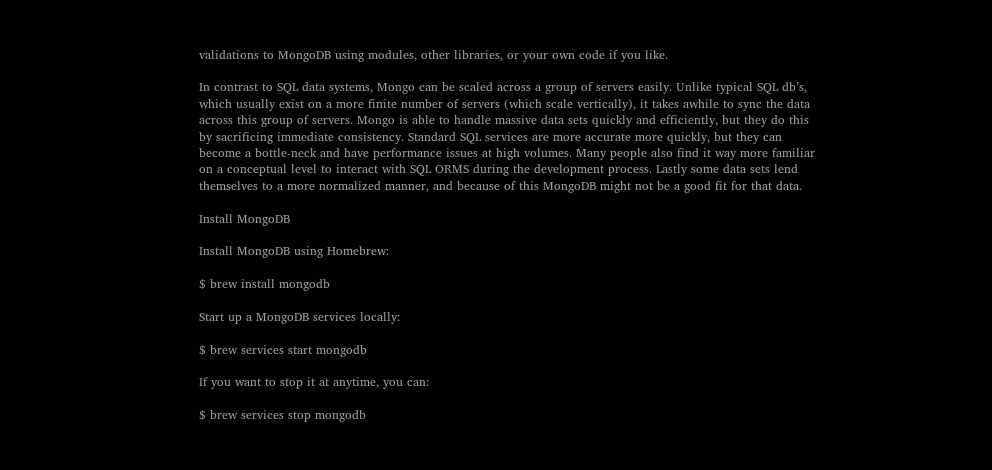validations to MongoDB using modules, other libraries, or your own code if you like.

In contrast to SQL data systems, Mongo can be scaled across a group of servers easily. Unlike typical SQL db’s, which usually exist on a more finite number of servers (which scale vertically), it takes awhile to sync the data across this group of servers. Mongo is able to handle massive data sets quickly and efficiently, but they do this by sacrificing immediate consistency. Standard SQL services are more accurate more quickly, but they can become a bottle-neck and have performance issues at high volumes. Many people also find it way more familiar on a conceptual level to interact with SQL ORMS during the development process. Lastly some data sets lend themselves to a more normalized manner, and because of this MongoDB might not be a good fit for that data.

Install MongoDB

Install MongoDB using Homebrew:

$ brew install mongodb

Start up a MongoDB services locally:

$ brew services start mongodb

If you want to stop it at anytime, you can:

$ brew services stop mongodb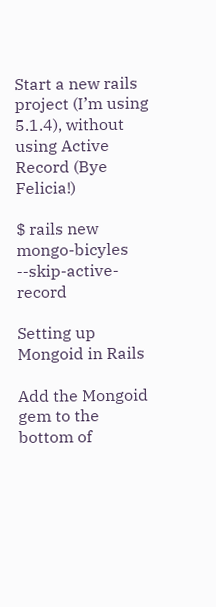Start a new rails project (I’m using 5.1.4), without using Active Record (Bye Felicia!)

$ rails new mongo-bicyles --skip-active-record

Setting up Mongoid in Rails

Add the Mongoid gem to the bottom of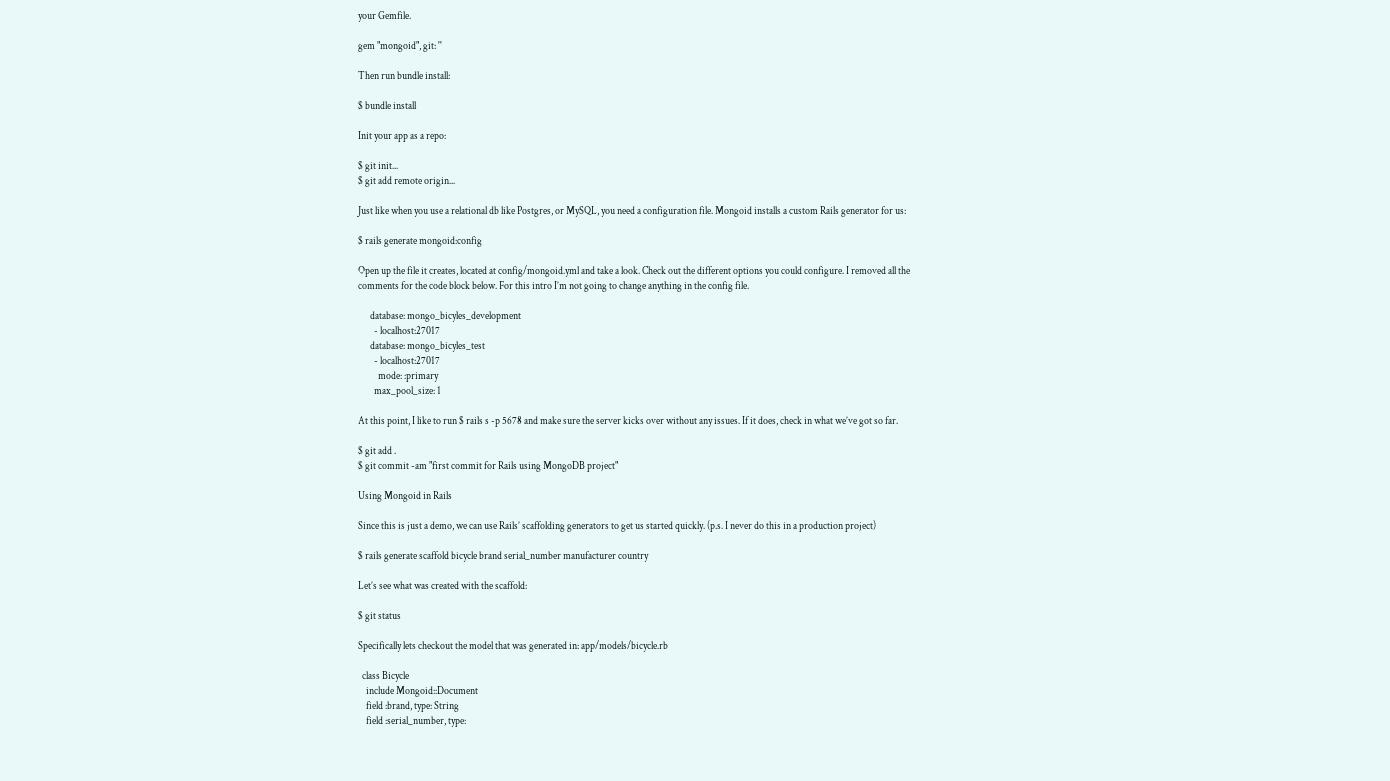your Gemfile.

gem "mongoid", git: ''

Then run bundle install:

$ bundle install

Init your app as a repo:

$ git init...
$ git add remote origin...

Just like when you use a relational db like Postgres, or MySQL, you need a configuration file. Mongoid installs a custom Rails generator for us:

$ rails generate mongoid:config

Open up the file it creates, located at config/mongoid.yml and take a look. Check out the different options you could configure. I removed all the comments for the code block below. For this intro I’m not going to change anything in the config file.

      database: mongo_bicyles_development
        - localhost:27017
      database: mongo_bicyles_test
        - localhost:27017
          mode: :primary
        max_pool_size: 1

At this point, I like to run $ rails s -p 5678 and make sure the server kicks over without any issues. If it does, check in what we’ve got so far.

$ git add .
$ git commit -am "first commit for Rails using MongoDB project"

Using Mongoid in Rails

Since this is just a demo, we can use Rails’ scaffolding generators to get us started quickly. (p.s. I never do this in a production project)

$ rails generate scaffold bicycle brand serial_number manufacturer country

Let’s see what was created with the scaffold:

$ git status

Specifically lets checkout the model that was generated in: app/models/bicycle.rb

  class Bicycle
    include Mongoid::Document
    field :brand, type: String
    field :serial_number, type: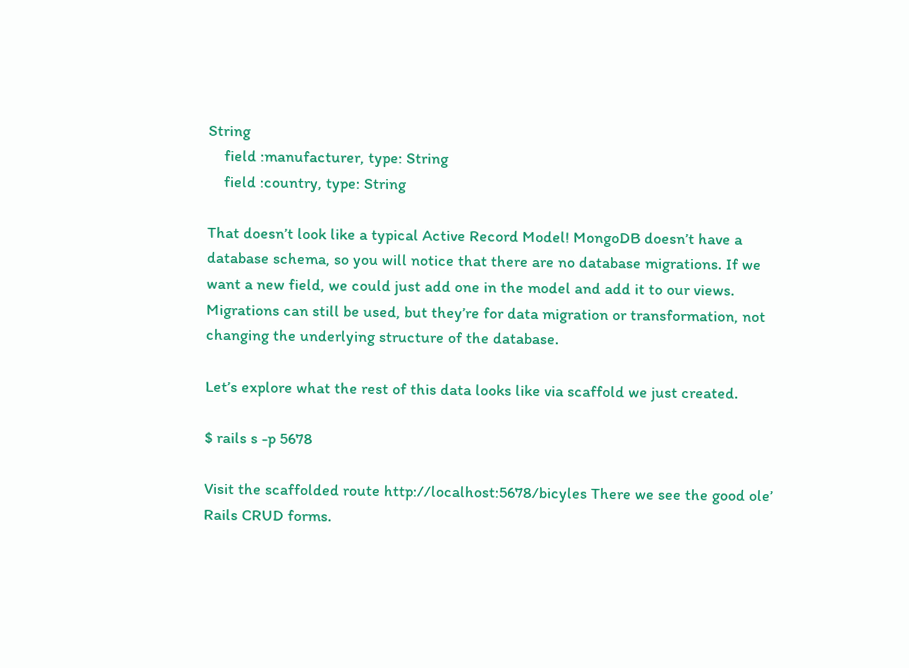String
    field :manufacturer, type: String
    field :country, type: String

That doesn’t look like a typical Active Record Model! MongoDB doesn’t have a database schema, so you will notice that there are no database migrations. If we want a new field, we could just add one in the model and add it to our views. Migrations can still be used, but they’re for data migration or transformation, not changing the underlying structure of the database.

Let’s explore what the rest of this data looks like via scaffold we just created.

$ rails s -p 5678

Visit the scaffolded route http://localhost:5678/bicyles There we see the good ole’ Rails CRUD forms.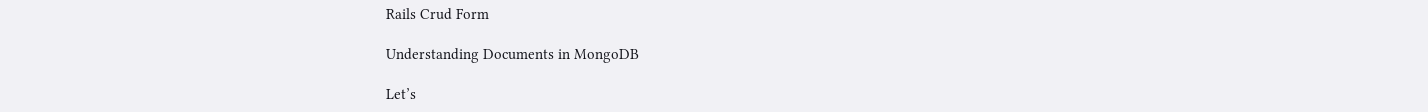Rails Crud Form

Understanding Documents in MongoDB

Let’s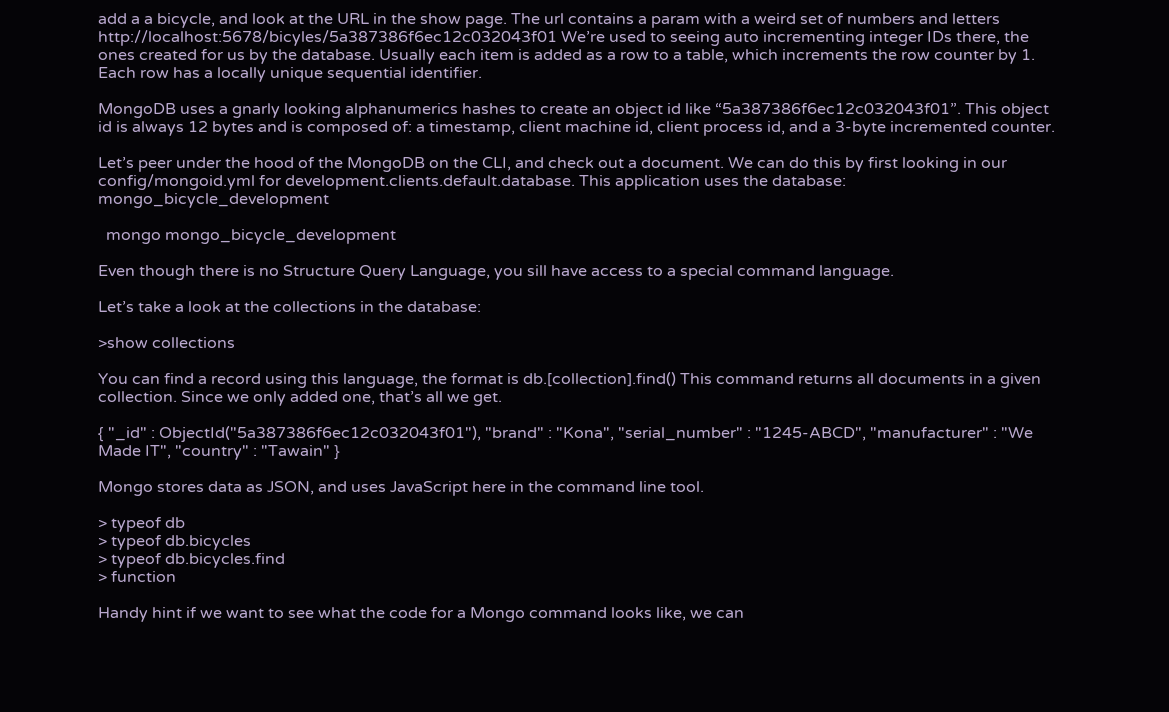add a a bicycle, and look at the URL in the show page. The url contains a param with a weird set of numbers and letters http://localhost:5678/bicyles/5a387386f6ec12c032043f01 We’re used to seeing auto incrementing integer IDs there, the ones created for us by the database. Usually each item is added as a row to a table, which increments the row counter by 1. Each row has a locally unique sequential identifier.

MongoDB uses a gnarly looking alphanumerics hashes to create an object id like “5a387386f6ec12c032043f01”. This object id is always 12 bytes and is composed of: a timestamp, client machine id, client process id, and a 3-byte incremented counter.

Let’s peer under the hood of the MongoDB on the CLI, and check out a document. We can do this by first looking in our config/mongoid.yml for development.clients.default.database. This application uses the database: mongo_bicycle_development

  mongo mongo_bicycle_development

Even though there is no Structure Query Language, you sill have access to a special command language.

Let’s take a look at the collections in the database:

>show collections

You can find a record using this language, the format is db.[collection].find() This command returns all documents in a given collection. Since we only added one, that’s all we get.

{ "_id" : ObjectId("5a387386f6ec12c032043f01"), "brand" : "Kona", "serial_number" : "1245-ABCD", "manufacturer" : "We Made IT", "country" : "Tawain" }

Mongo stores data as JSON, and uses JavaScript here in the command line tool.

> typeof db
> typeof db.bicycles
> typeof db.bicycles.find
> function

Handy hint if we want to see what the code for a Mongo command looks like, we can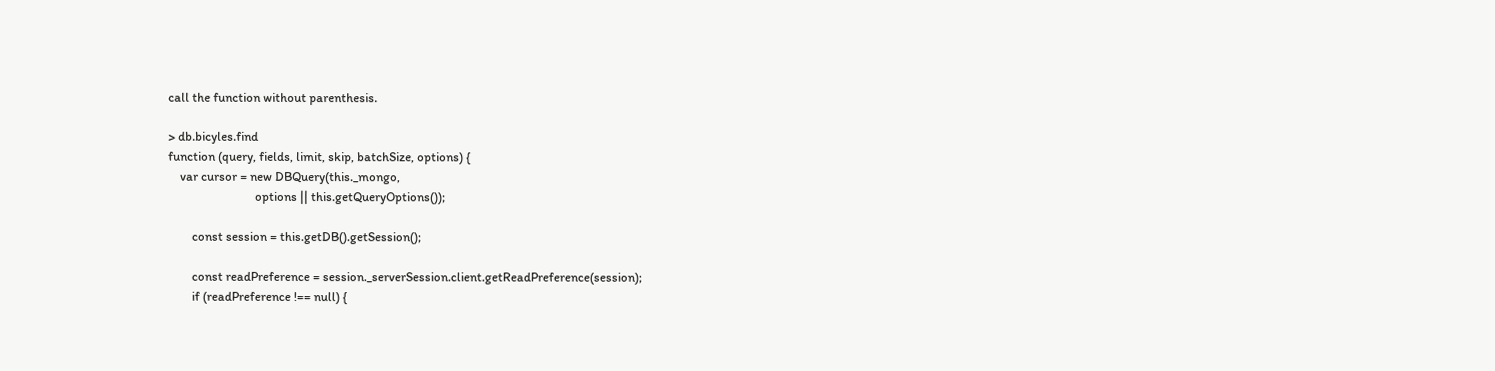call the function without parenthesis.

> db.bicyles.find
function (query, fields, limit, skip, batchSize, options) {
    var cursor = new DBQuery(this._mongo,
                             options || this.getQueryOptions());

        const session = this.getDB().getSession();

        const readPreference = session._serverSession.client.getReadPreference(session);
        if (readPreference !== null) {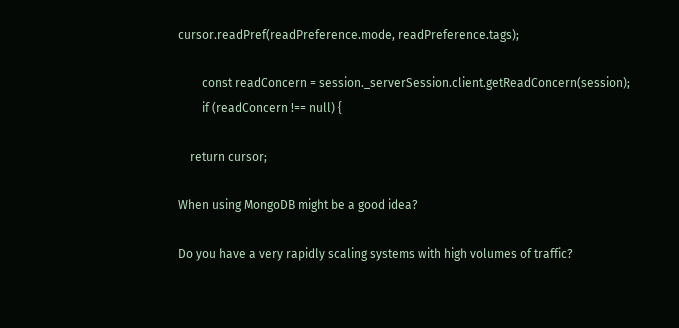cursor.readPref(readPreference.mode, readPreference.tags);

        const readConcern = session._serverSession.client.getReadConcern(session);
        if (readConcern !== null) {

    return cursor;

When using MongoDB might be a good idea?

Do you have a very rapidly scaling systems with high volumes of traffic?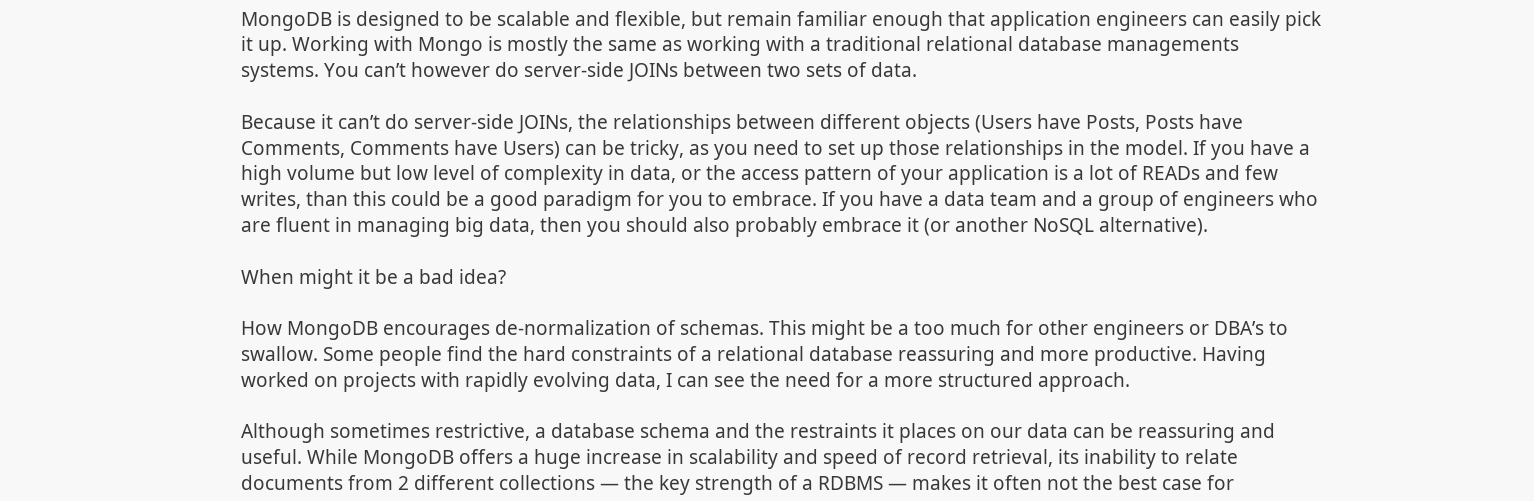MongoDB is designed to be scalable and flexible, but remain familiar enough that application engineers can easily pick it up. Working with Mongo is mostly the same as working with a traditional relational database managements systems. You can’t however do server-side JOINs between two sets of data.

Because it can’t do server-side JOINs, the relationships between different objects (Users have Posts, Posts have Comments, Comments have Users) can be tricky, as you need to set up those relationships in the model. If you have a high volume but low level of complexity in data, or the access pattern of your application is a lot of READs and few writes, than this could be a good paradigm for you to embrace. If you have a data team and a group of engineers who are fluent in managing big data, then you should also probably embrace it (or another NoSQL alternative).

When might it be a bad idea?

How MongoDB encourages de-normalization of schemas. This might be a too much for other engineers or DBA’s to swallow. Some people find the hard constraints of a relational database reassuring and more productive. Having worked on projects with rapidly evolving data, I can see the need for a more structured approach.

Although sometimes restrictive, a database schema and the restraints it places on our data can be reassuring and useful. While MongoDB offers a huge increase in scalability and speed of record retrieval, its inability to relate documents from 2 different collections — the key strength of a RDBMS — makes it often not the best case for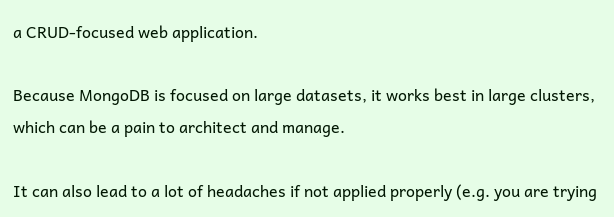a CRUD-focused web application.

Because MongoDB is focused on large datasets, it works best in large clusters, which can be a pain to architect and manage.

It can also lead to a lot of headaches if not applied properly (e.g. you are trying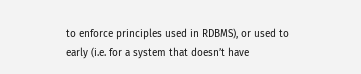to enforce principles used in RDBMS), or used to early (i.e. for a system that doesn’t have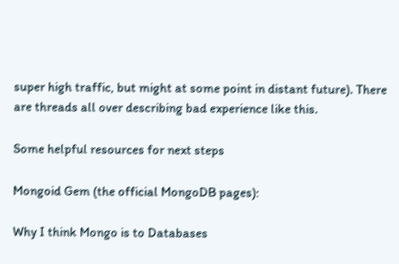super high traffic, but might at some point in distant future). There are threads all over describing bad experience like this.

Some helpful resources for next steps

Mongoid Gem (the official MongoDB pages):

Why I think Mongo is to Databases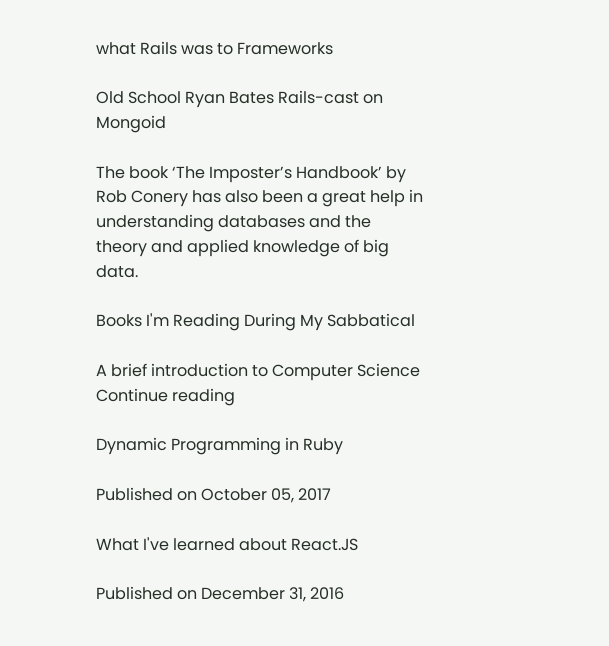what Rails was to Frameworks

Old School Ryan Bates Rails-cast on Mongoid

The book ‘The Imposter’s Handbook’ by Rob Conery has also been a great help in understanding databases and the theory and applied knowledge of big data.

Books I'm Reading During My Sabbatical

A brief introduction to Computer Science Continue reading

Dynamic Programming in Ruby

Published on October 05, 2017

What I've learned about React.JS

Published on December 31, 2016